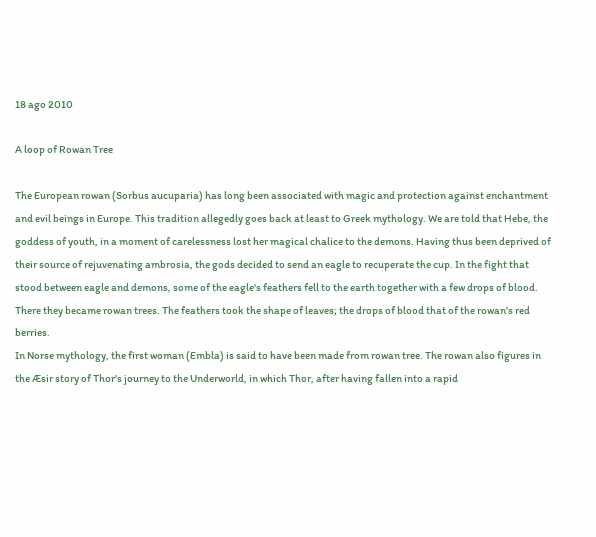18 ago 2010

A loop of Rowan Tree

The European rowan (Sorbus aucuparia) has long been associated with magic and protection against enchantment and evil beings in Europe. This tradition allegedly goes back at least to Greek mythology. We are told that Hebe, the goddess of youth, in a moment of carelessness lost her magical chalice to the demons. Having thus been deprived of their source of rejuvenating ambrosia, the gods decided to send an eagle to recuperate the cup. In the fight that stood between eagle and demons, some of the eagle's feathers fell to the earth together with a few drops of blood. There they became rowan trees. The feathers took the shape of leaves; the drops of blood that of the rowan's red berries.
In Norse mythology, the first woman (Embla) is said to have been made from rowan tree. The rowan also figures in the Æsir story of Thor's journey to the Underworld, in which Thor, after having fallen into a rapid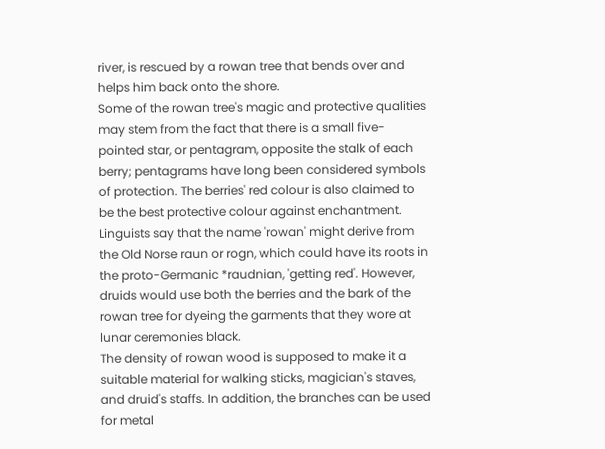river, is rescued by a rowan tree that bends over and helps him back onto the shore.
Some of the rowan tree's magic and protective qualities may stem from the fact that there is a small five-pointed star, or pentagram, opposite the stalk of each berry; pentagrams have long been considered symbols of protection. The berries' red colour is also claimed to be the best protective colour against enchantment. Linguists say that the name 'rowan' might derive from the Old Norse raun or rogn, which could have its roots in the proto-Germanic *raudnian, 'getting red'. However, druids would use both the berries and the bark of the rowan tree for dyeing the garments that they wore at lunar ceremonies black.
The density of rowan wood is supposed to make it a suitable material for walking sticks, magician's staves, and druid's staffs. In addition, the branches can be used for metal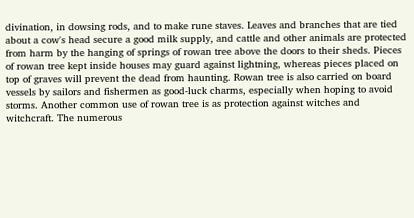divination, in dowsing rods, and to make rune staves. Leaves and branches that are tied about a cow's head secure a good milk supply, and cattle and other animals are protected from harm by the hanging of springs of rowan tree above the doors to their sheds. Pieces of rowan tree kept inside houses may guard against lightning, whereas pieces placed on top of graves will prevent the dead from haunting. Rowan tree is also carried on board vessels by sailors and fishermen as good-luck charms, especially when hoping to avoid storms. Another common use of rowan tree is as protection against witches and witchcraft. The numerous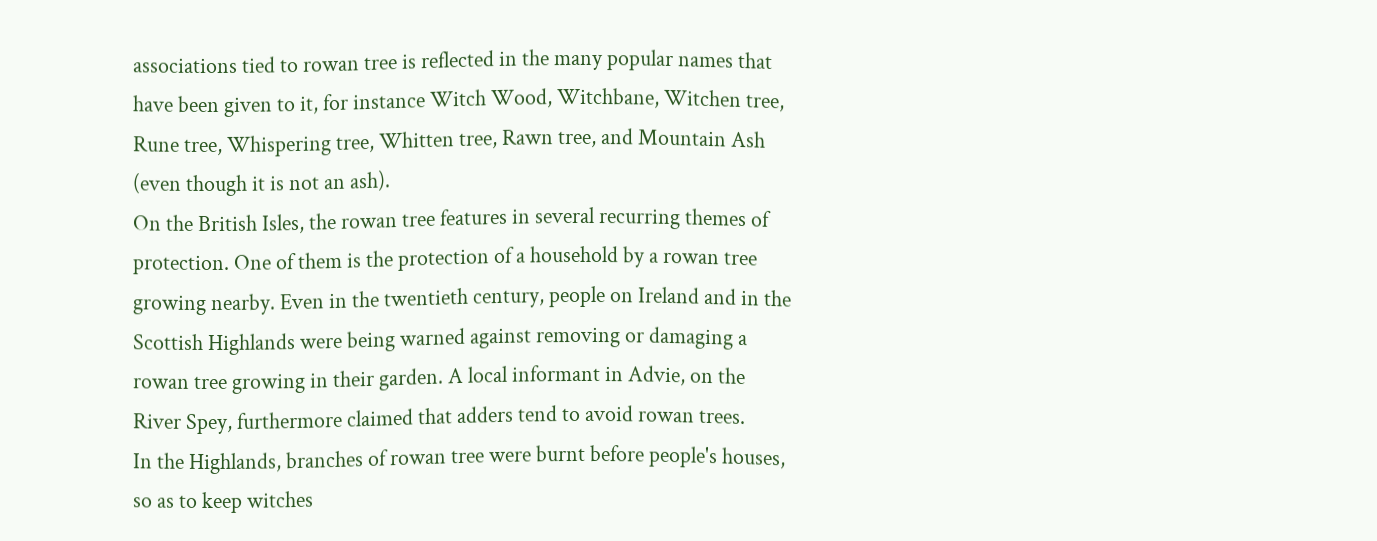associations tied to rowan tree is reflected in the many popular names that have been given to it, for instance Witch Wood, Witchbane, Witchen tree, Rune tree, Whispering tree, Whitten tree, Rawn tree, and Mountain Ash (even though it is not an ash).
On the British Isles, the rowan tree features in several recurring themes of protection. One of them is the protection of a household by a rowan tree growing nearby. Even in the twentieth century, people on Ireland and in the Scottish Highlands were being warned against removing or damaging a rowan tree growing in their garden. A local informant in Advie, on the River Spey, furthermore claimed that adders tend to avoid rowan trees.
In the Highlands, branches of rowan tree were burnt before people's houses, so as to keep witches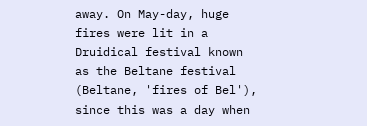away. On May-day, huge fires were lit in a Druidical festival known as the Beltane festival (Beltane, 'fires of Bel'), since this was a day when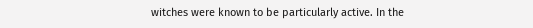witches were known to be particularly active. In the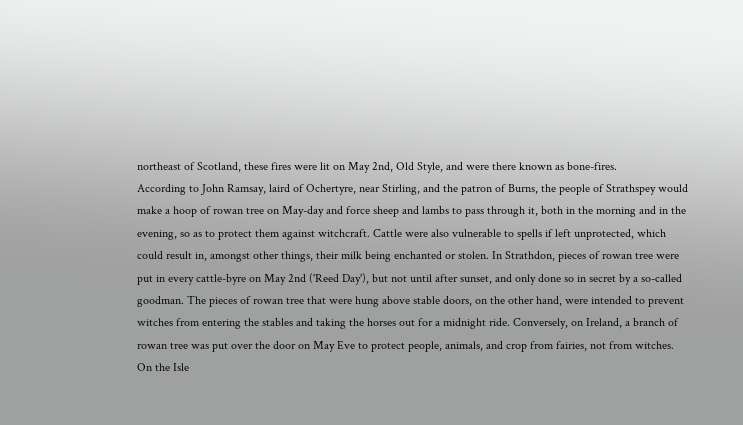northeast of Scotland, these fires were lit on May 2nd, Old Style, and were there known as bone-fires.
According to John Ramsay, laird of Ochertyre, near Stirling, and the patron of Burns, the people of Strathspey would make a hoop of rowan tree on May-day and force sheep and lambs to pass through it, both in the morning and in the evening, so as to protect them against witchcraft. Cattle were also vulnerable to spells if left unprotected, which could result in, amongst other things, their milk being enchanted or stolen. In Strathdon, pieces of rowan tree were put in every cattle-byre on May 2nd ('Reed Day'), but not until after sunset, and only done so in secret by a so-called goodman. The pieces of rowan tree that were hung above stable doors, on the other hand, were intended to prevent witches from entering the stables and taking the horses out for a midnight ride. Conversely, on Ireland, a branch of rowan tree was put over the door on May Eve to protect people, animals, and crop from fairies, not from witches.
On the Isle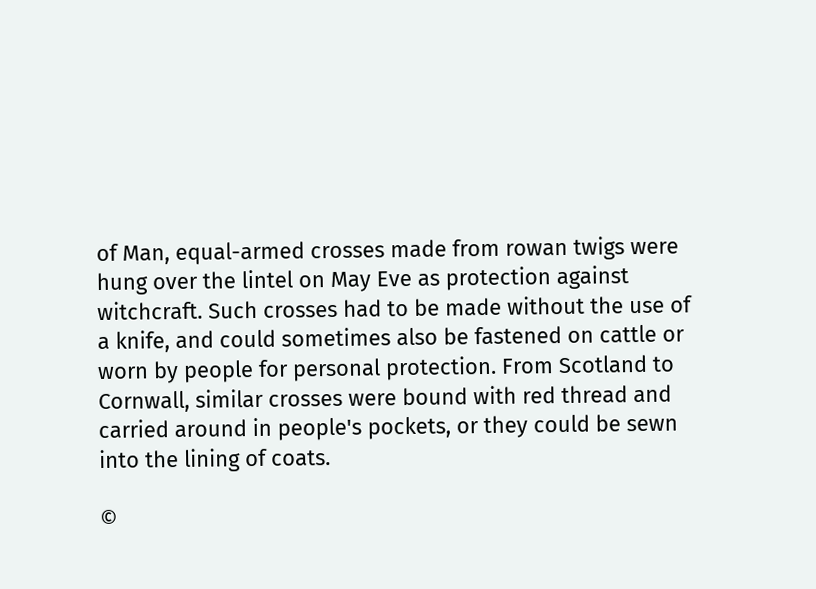of Man, equal-armed crosses made from rowan twigs were hung over the lintel on May Eve as protection against witchcraft. Such crosses had to be made without the use of a knife, and could sometimes also be fastened on cattle or worn by people for personal protection. From Scotland to Cornwall, similar crosses were bound with red thread and carried around in people's pockets, or they could be sewn into the lining of coats.

©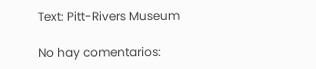Text: Pitt-Rivers Museum

No hay comentarios: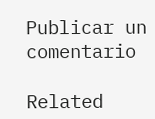Publicar un comentario

Related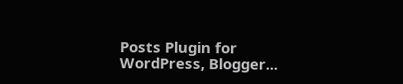Posts Plugin for WordPress, Blogger...